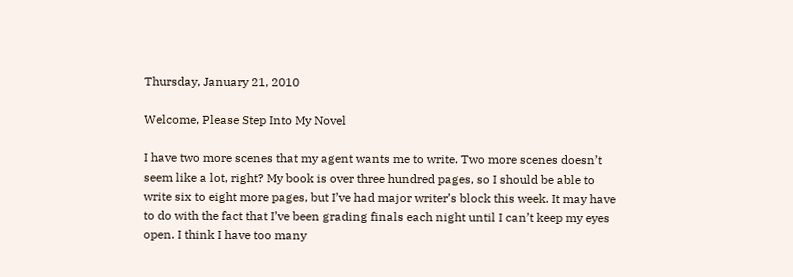Thursday, January 21, 2010

Welcome, Please Step Into My Novel

I have two more scenes that my agent wants me to write. Two more scenes doesn’t seem like a lot, right? My book is over three hundred pages, so I should be able to write six to eight more pages, but I’ve had major writer’s block this week. It may have to do with the fact that I’ve been grading finals each night until I can’t keep my eyes open. I think I have too many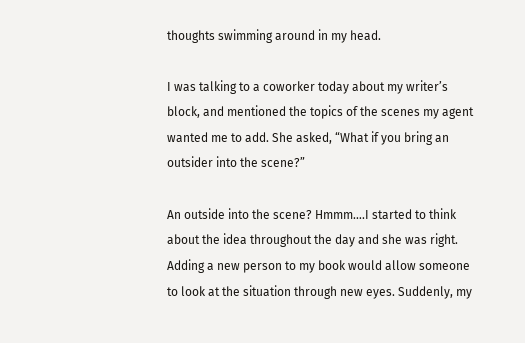thoughts swimming around in my head.

I was talking to a coworker today about my writer’s block, and mentioned the topics of the scenes my agent wanted me to add. She asked, “What if you bring an outsider into the scene?”

An outside into the scene? Hmmm….I started to think about the idea throughout the day and she was right. Adding a new person to my book would allow someone to look at the situation through new eyes. Suddenly, my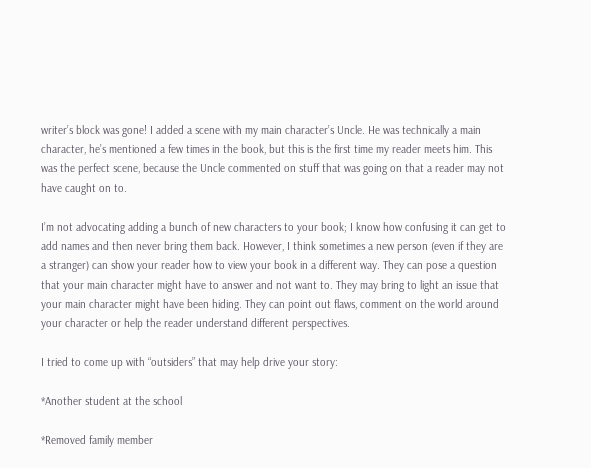writer’s block was gone! I added a scene with my main character’s Uncle. He was technically a main character, he’s mentioned a few times in the book, but this is the first time my reader meets him. This was the perfect scene, because the Uncle commented on stuff that was going on that a reader may not have caught on to.

I’m not advocating adding a bunch of new characters to your book; I know how confusing it can get to add names and then never bring them back. However, I think sometimes a new person (even if they are a stranger) can show your reader how to view your book in a different way. They can pose a question that your main character might have to answer and not want to. They may bring to light an issue that your main character might have been hiding. They can point out flaws, comment on the world around your character or help the reader understand different perspectives.

I tried to come up with “outsiders” that may help drive your story:

*Another student at the school

*Removed family member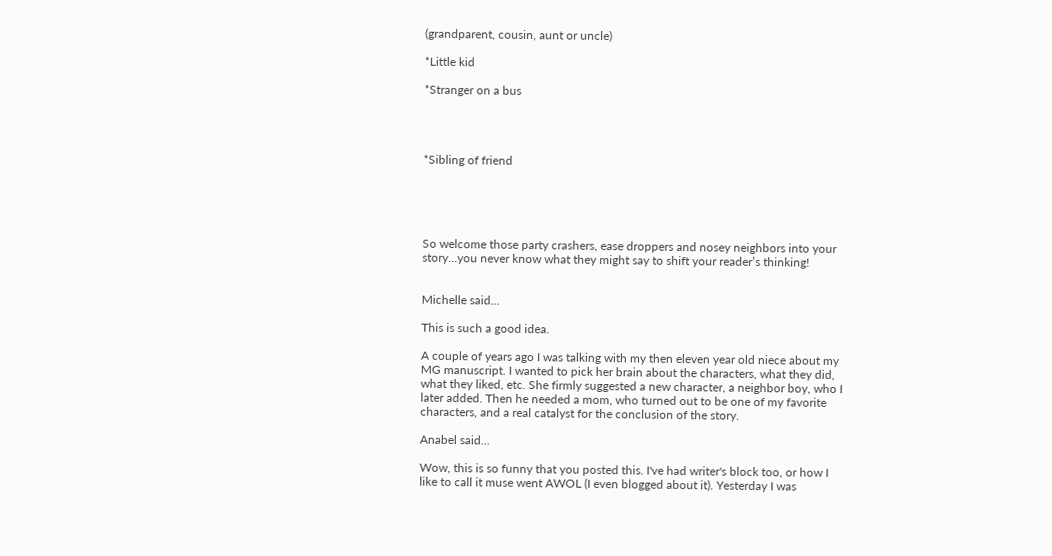(grandparent, cousin, aunt or uncle)

*Little kid

*Stranger on a bus




*Sibling of friend





So welcome those party crashers, ease droppers and nosey neighbors into your story…you never know what they might say to shift your reader’s thinking!


Michelle said...

This is such a good idea.

A couple of years ago I was talking with my then eleven year old niece about my MG manuscript. I wanted to pick her brain about the characters, what they did, what they liked, etc. She firmly suggested a new character, a neighbor boy, who I later added. Then he needed a mom, who turned out to be one of my favorite characters, and a real catalyst for the conclusion of the story.

Anabel said...

Wow, this is so funny that you posted this. I've had writer's block too, or how I like to call it muse went AWOL (I even blogged about it). Yesterday I was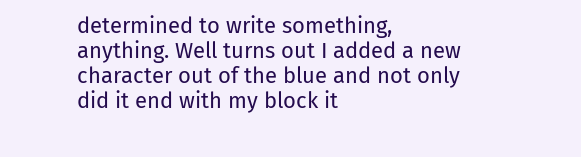determined to write something, anything. Well turns out I added a new character out of the blue and not only did it end with my block it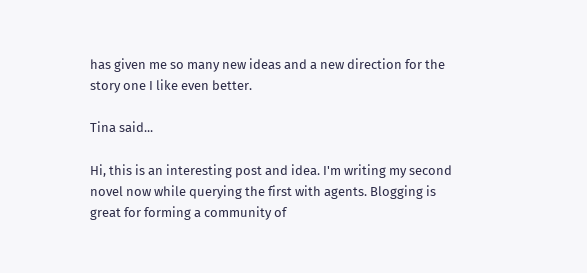has given me so many new ideas and a new direction for the story one I like even better.

Tina said...

Hi, this is an interesting post and idea. I'm writing my second novel now while querying the first with agents. Blogging is great for forming a community of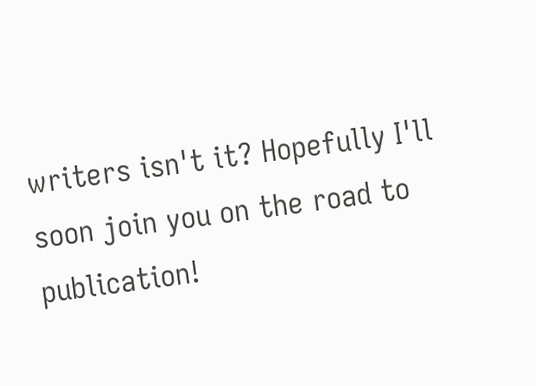writers isn't it? Hopefully I'll soon join you on the road to publication!